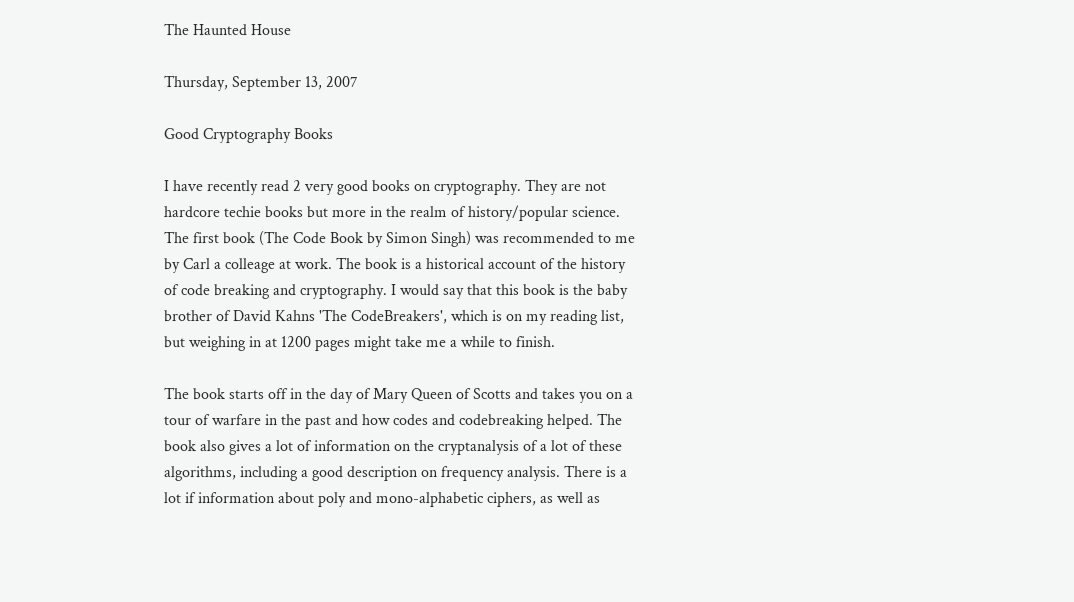The Haunted House

Thursday, September 13, 2007

Good Cryptography Books

I have recently read 2 very good books on cryptography. They are not hardcore techie books but more in the realm of history/popular science. The first book (The Code Book by Simon Singh) was recommended to me by Carl a colleage at work. The book is a historical account of the history of code breaking and cryptography. I would say that this book is the baby brother of David Kahns 'The CodeBreakers', which is on my reading list, but weighing in at 1200 pages might take me a while to finish.

The book starts off in the day of Mary Queen of Scotts and takes you on a tour of warfare in the past and how codes and codebreaking helped. The book also gives a lot of information on the cryptanalysis of a lot of these algorithms, including a good description on frequency analysis. There is a lot if information about poly and mono-alphabetic ciphers, as well as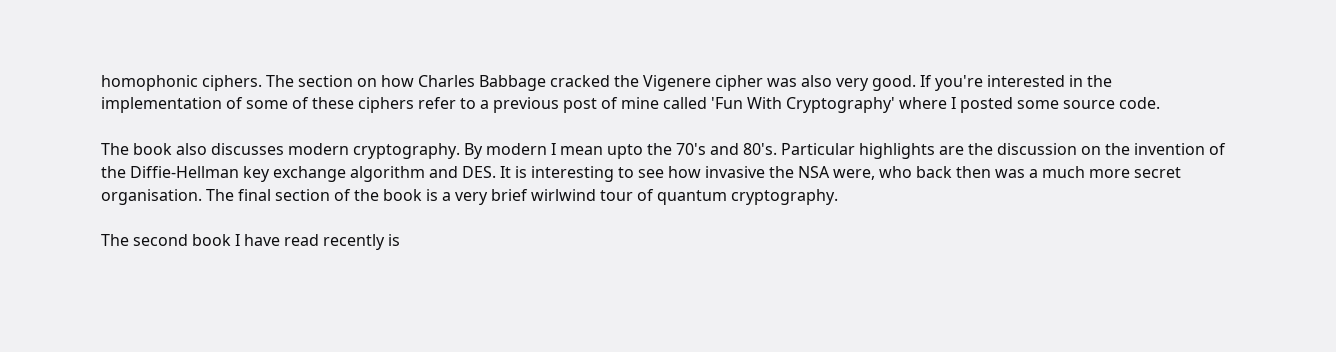homophonic ciphers. The section on how Charles Babbage cracked the Vigenere cipher was also very good. If you're interested in the implementation of some of these ciphers refer to a previous post of mine called 'Fun With Cryptography' where I posted some source code.

The book also discusses modern cryptography. By modern I mean upto the 70's and 80's. Particular highlights are the discussion on the invention of the Diffie-Hellman key exchange algorithm and DES. It is interesting to see how invasive the NSA were, who back then was a much more secret organisation. The final section of the book is a very brief wirlwind tour of quantum cryptography.

The second book I have read recently is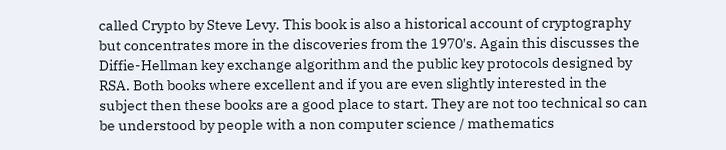called Crypto by Steve Levy. This book is also a historical account of cryptography but concentrates more in the discoveries from the 1970's. Again this discusses the Diffie-Hellman key exchange algorithm and the public key protocols designed by RSA. Both books where excellent and if you are even slightly interested in the subject then these books are a good place to start. They are not too technical so can be understood by people with a non computer science / mathematics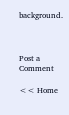background.



Post a Comment

<< Home